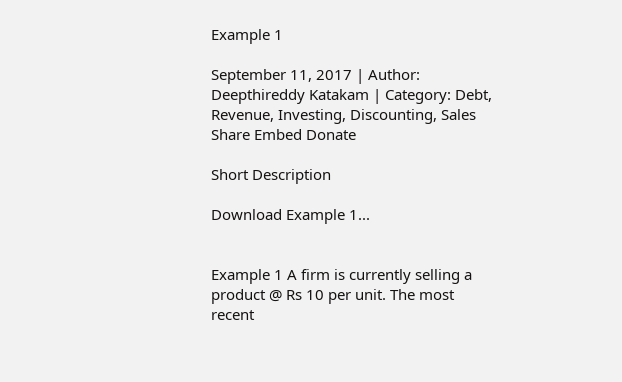Example 1

September 11, 2017 | Author: Deepthireddy Katakam | Category: Debt, Revenue, Investing, Discounting, Sales
Share Embed Donate

Short Description

Download Example 1...


Example 1 A firm is currently selling a product @ Rs 10 per unit. The most recent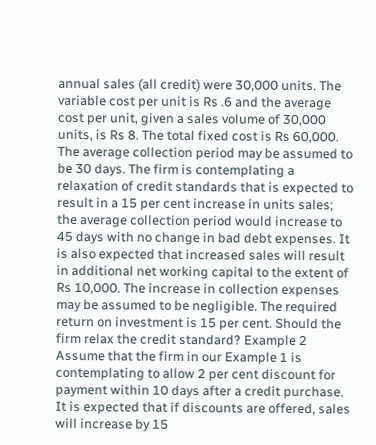annual sales (all credit) were 30,000 units. The variable cost per unit is Rs .6 and the average cost per unit, given a sales volume of 30,000 units, is Rs 8. The total fixed cost is Rs 60,000. The average collection period may be assumed to be 30 days. The firm is contemplating a relaxation of credit standards that is expected to result in a 15 per cent increase in units sales; the average collection period would increase to 45 days with no change in bad debt expenses. It is also expected that increased sales will result in additional net working capital to the extent of Rs 10,000. The increase in collection expenses may be assumed to be negligible. The required return on investment is 15 per cent. Should the firm relax the credit standard? Example 2 Assume that the firm in our Example 1 is contemplating to allow 2 per cent discount for payment within 10 days after a credit purchase. It is expected that if discounts are offered, sales will increase by 15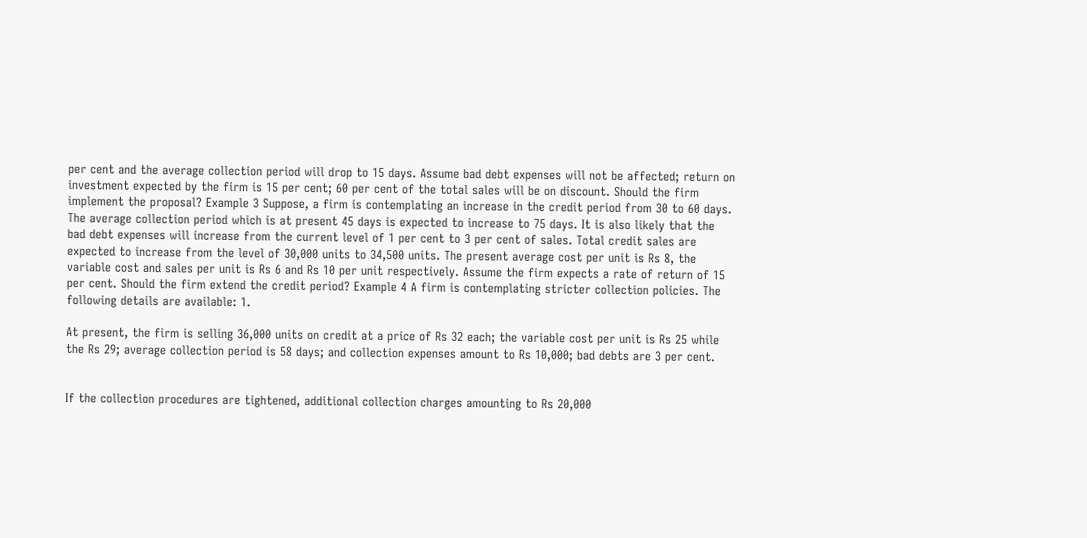per cent and the average collection period will drop to 15 days. Assume bad debt expenses will not be affected; return on investment expected by the firm is 15 per cent; 60 per cent of the total sales will be on discount. Should the firm implement the proposal? Example 3 Suppose, a firm is contemplating an increase in the credit period from 30 to 60 days. The average collection period which is at present 45 days is expected to increase to 75 days. It is also likely that the bad debt expenses will increase from the current level of 1 per cent to 3 per cent of sales. Total credit sales are expected to increase from the level of 30,000 units to 34,500 units. The present average cost per unit is Rs 8, the variable cost and sales per unit is Rs 6 and Rs 10 per unit respectively. Assume the firm expects a rate of return of 15 per cent. Should the firm extend the credit period? Example 4 A firm is contemplating stricter collection policies. The following details are available: 1.

At present, the firm is selling 36,000 units on credit at a price of Rs 32 each; the variable cost per unit is Rs 25 while the Rs 29; average collection period is 58 days; and collection expenses amount to Rs 10,000; bad debts are 3 per cent.


If the collection procedures are tightened, additional collection charges amounting to Rs 20,000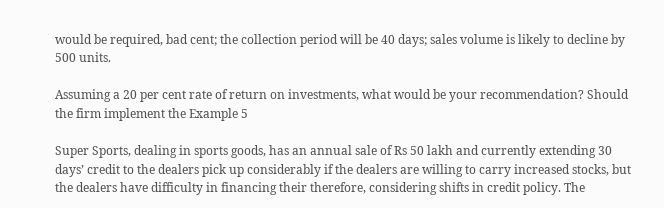would be required, bad cent; the collection period will be 40 days; sales volume is likely to decline by 500 units.

Assuming a 20 per cent rate of return on investments, what would be your recommendation? Should the firm implement the Example 5

Super Sports, dealing in sports goods, has an annual sale of Rs 50 lakh and currently extending 30 days’ credit to the dealers pick up considerably if the dealers are willing to carry increased stocks, but the dealers have difficulty in financing their therefore, considering shifts in credit policy. The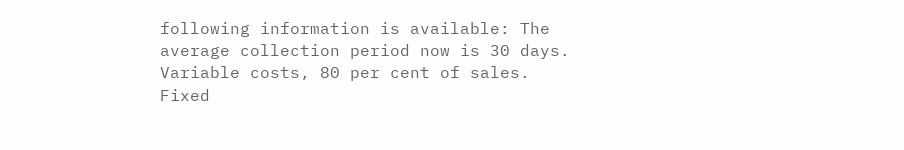following information is available: The average collection period now is 30 days. Variable costs, 80 per cent of sales. Fixed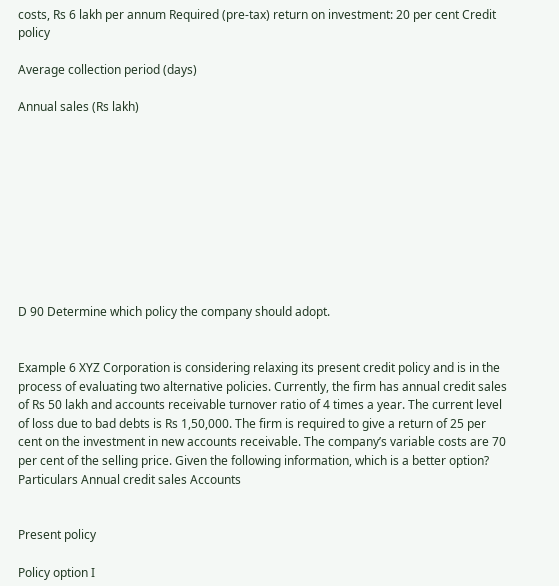costs, Rs 6 lakh per annum Required (pre-tax) return on investment: 20 per cent Credit policy

Average collection period (days)

Annual sales (Rs lakh)










D 90 Determine which policy the company should adopt.


Example 6 XYZ Corporation is considering relaxing its present credit policy and is in the process of evaluating two alternative policies. Currently, the firm has annual credit sales of Rs 50 lakh and accounts receivable turnover ratio of 4 times a year. The current level of loss due to bad debts is Rs 1,50,000. The firm is required to give a return of 25 per cent on the investment in new accounts receivable. The company’s variable costs are 70 per cent of the selling price. Given the following information, which is a better option? Particulars Annual credit sales Accounts


Present policy

Policy option I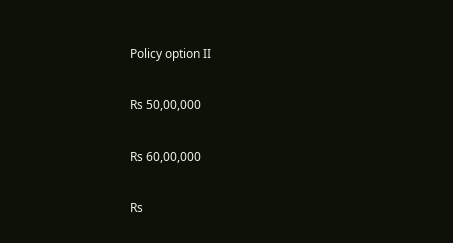Policy option II

Rs 50,00,000

Rs 60,00,000

Rs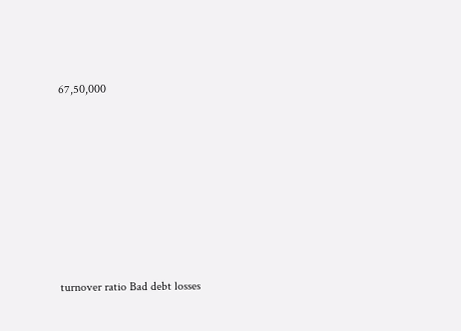67,50,000







turnover ratio Bad debt losses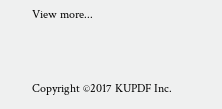View more...


Copyright ©2017 KUPDF Inc.